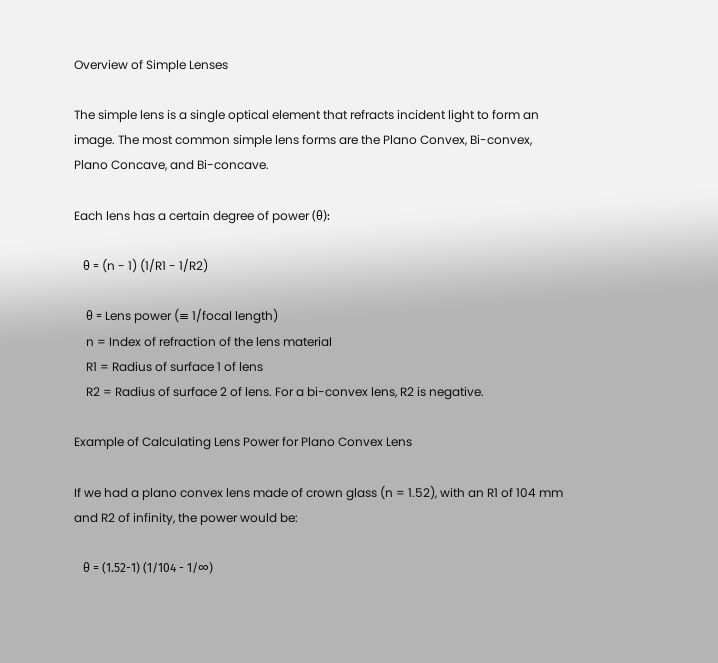Overview of Simple Lenses

The simple lens is a single optical element that refracts incident light to form an image. The most common simple lens forms are the Plano Convex, Bi-convex, Plano Concave, and Bi-concave.

Each lens has a certain degree of power (θ):

   θ = (n - 1) (1/R1 - 1/R2)

    θ = Lens power (≡ 1/focal length)
    n = Index of refraction of the lens material
    R1 = Radius of surface 1 of lens
    R2 = Radius of surface 2 of lens. For a bi-convex lens, R2 is negative.

Example of Calculating Lens Power for Plano Convex Lens

If we had a plano convex lens made of crown glass (n = 1.52), with an R1 of 104 mm and R2 of infinity, the power would be:

   θ = (1.52-1) (1/104 - 1/∞)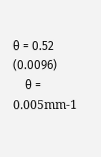θ = 0.52 (0.0096)
    θ = 0.005mm-1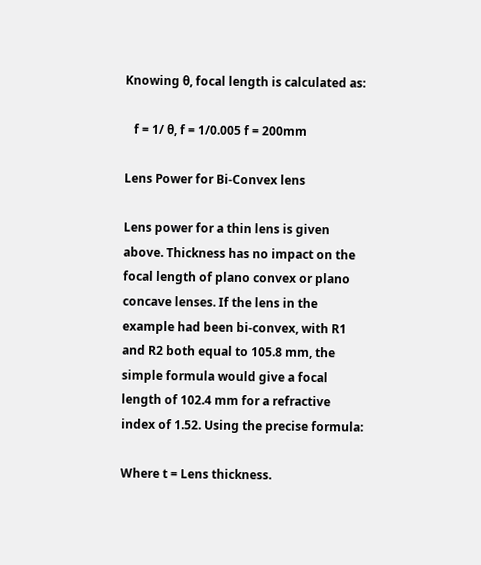Knowing θ, focal length is calculated as:

   f = 1/ θ, f = 1/0.005 f = 200mm

Lens Power for Bi-Convex lens

Lens power for a thin lens is given above. Thickness has no impact on the focal length of plano convex or plano concave lenses. If the lens in the example had been bi-convex, with R1 and R2 both equal to 105.8 mm, the simple formula would give a focal length of 102.4 mm for a refractive index of 1.52. Using the precise formula:

Where t = Lens thickness.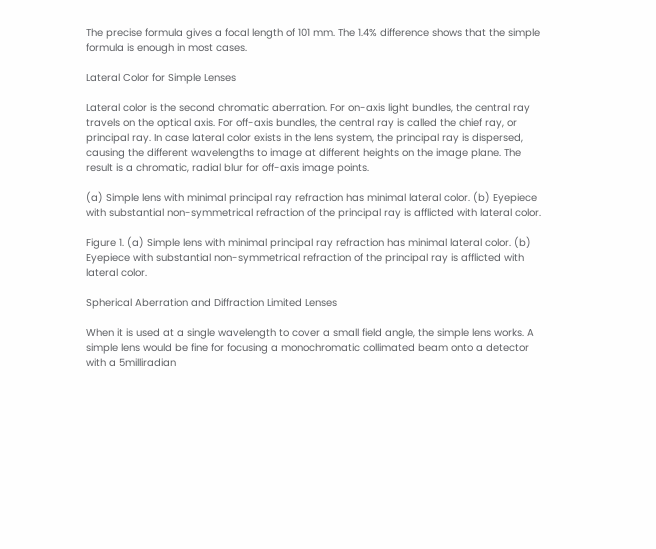The precise formula gives a focal length of 101 mm. The 1.4% difference shows that the simple formula is enough in most cases.

Lateral Color for Simple Lenses

Lateral color is the second chromatic aberration. For on-axis light bundles, the central ray travels on the optical axis. For off-axis bundles, the central ray is called the chief ray, or principal ray. In case lateral color exists in the lens system, the principal ray is dispersed, causing the different wavelengths to image at different heights on the image plane. The result is a chromatic, radial blur for off-axis image points.

(a) Simple lens with minimal principal ray refraction has minimal lateral color. (b) Eyepiece with substantial non-symmetrical refraction of the principal ray is afflicted with lateral color.

Figure 1. (a) Simple lens with minimal principal ray refraction has minimal lateral color. (b) Eyepiece with substantial non-symmetrical refraction of the principal ray is afflicted with lateral color.

Spherical Aberration and Diffraction Limited Lenses

When it is used at a single wavelength to cover a small field angle, the simple lens works. A simple lens would be fine for focusing a monochromatic collimated beam onto a detector with a 5milliradian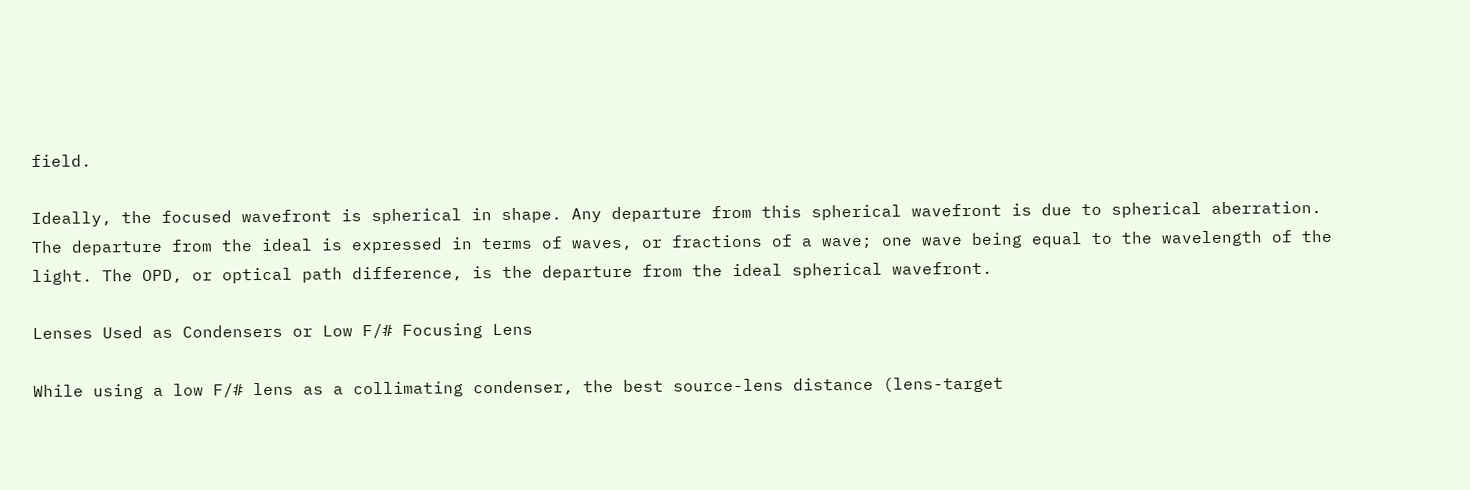field.

Ideally, the focused wavefront is spherical in shape. Any departure from this spherical wavefront is due to spherical aberration. The departure from the ideal is expressed in terms of waves, or fractions of a wave; one wave being equal to the wavelength of the light. The OPD, or optical path difference, is the departure from the ideal spherical wavefront.

Lenses Used as Condensers or Low F/# Focusing Lens

While using a low F/# lens as a collimating condenser, the best source-lens distance (lens-target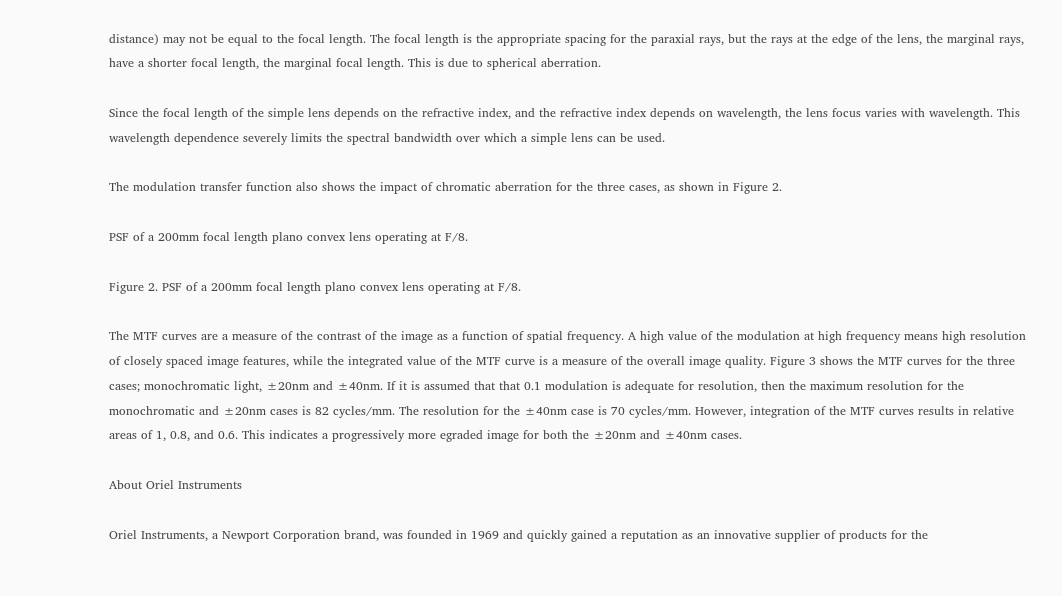distance) may not be equal to the focal length. The focal length is the appropriate spacing for the paraxial rays, but the rays at the edge of the lens, the marginal rays, have a shorter focal length, the marginal focal length. This is due to spherical aberration.

Since the focal length of the simple lens depends on the refractive index, and the refractive index depends on wavelength, the lens focus varies with wavelength. This wavelength dependence severely limits the spectral bandwidth over which a simple lens can be used.

The modulation transfer function also shows the impact of chromatic aberration for the three cases, as shown in Figure 2.

PSF of a 200mm focal length plano convex lens operating at F/8.

Figure 2. PSF of a 200mm focal length plano convex lens operating at F/8.

The MTF curves are a measure of the contrast of the image as a function of spatial frequency. A high value of the modulation at high frequency means high resolution of closely spaced image features, while the integrated value of the MTF curve is a measure of the overall image quality. Figure 3 shows the MTF curves for the three cases; monochromatic light, ±20nm and ±40nm. If it is assumed that that 0.1 modulation is adequate for resolution, then the maximum resolution for the monochromatic and ±20nm cases is 82 cycles/mm. The resolution for the ±40nm case is 70 cycles/mm. However, integration of the MTF curves results in relative areas of 1, 0.8, and 0.6. This indicates a progressively more egraded image for both the ±20nm and ±40nm cases.

About Oriel Instruments

Oriel Instruments, a Newport Corporation brand, was founded in 1969 and quickly gained a reputation as an innovative supplier of products for the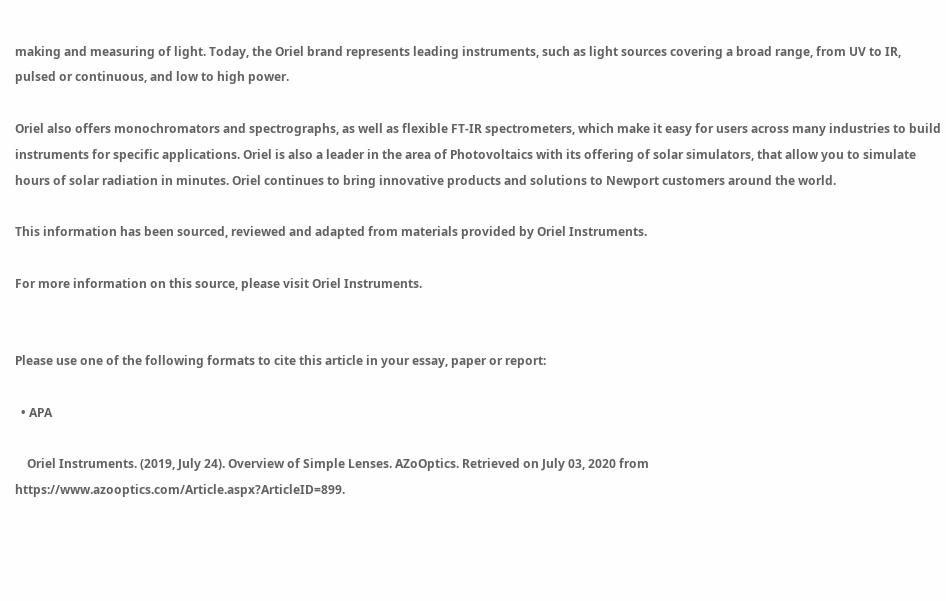making and measuring of light. Today, the Oriel brand represents leading instruments, such as light sources covering a broad range, from UV to IR, pulsed or continuous, and low to high power.

Oriel also offers monochromators and spectrographs, as well as flexible FT-IR spectrometers, which make it easy for users across many industries to build instruments for specific applications. Oriel is also a leader in the area of Photovoltaics with its offering of solar simulators, that allow you to simulate hours of solar radiation in minutes. Oriel continues to bring innovative products and solutions to Newport customers around the world.

This information has been sourced, reviewed and adapted from materials provided by Oriel Instruments.

For more information on this source, please visit Oriel Instruments.


Please use one of the following formats to cite this article in your essay, paper or report:

  • APA

    Oriel Instruments. (2019, July 24). Overview of Simple Lenses. AZoOptics. Retrieved on July 03, 2020 from https://www.azooptics.com/Article.aspx?ArticleID=899.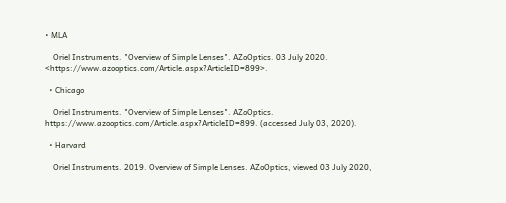• MLA

    Oriel Instruments. "Overview of Simple Lenses". AZoOptics. 03 July 2020. <https://www.azooptics.com/Article.aspx?ArticleID=899>.

  • Chicago

    Oriel Instruments. "Overview of Simple Lenses". AZoOptics. https://www.azooptics.com/Article.aspx?ArticleID=899. (accessed July 03, 2020).

  • Harvard

    Oriel Instruments. 2019. Overview of Simple Lenses. AZoOptics, viewed 03 July 2020,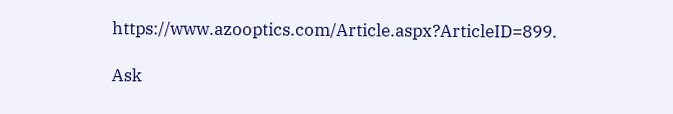https://www.azooptics.com/Article.aspx?ArticleID=899.

Ask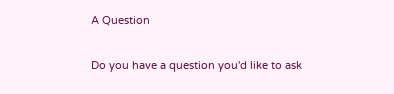A Question

Do you have a question you'd like to ask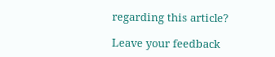regarding this article?

Leave your feedback